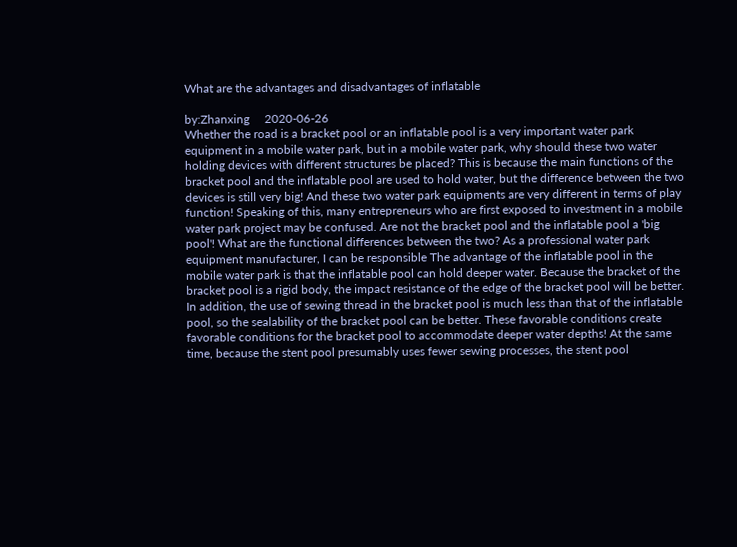What are the advantages and disadvantages of inflatable

by:Zhanxing     2020-06-26
Whether the road is a bracket pool or an inflatable pool is a very important water park equipment in a mobile water park, but in a mobile water park, why should these two water holding devices with different structures be placed? This is because the main functions of the bracket pool and the inflatable pool are used to hold water, but the difference between the two devices is still very big! And these two water park equipments are very different in terms of play function! Speaking of this, many entrepreneurs who are first exposed to investment in a mobile water park project may be confused. Are not the bracket pool and the inflatable pool a 'big pool'! What are the functional differences between the two? As a professional water park equipment manufacturer, I can be responsible The advantage of the inflatable pool in the mobile water park is that the inflatable pool can hold deeper water. Because the bracket of the bracket pool is a rigid body, the impact resistance of the edge of the bracket pool will be better. In addition, the use of sewing thread in the bracket pool is much less than that of the inflatable pool, so the sealability of the bracket pool can be better. These favorable conditions create favorable conditions for the bracket pool to accommodate deeper water depths! At the same time, because the stent pool presumably uses fewer sewing processes, the stent pool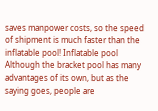saves manpower costs, so the speed of shipment is much faster than the inflatable pool! Inflatable pool Although the bracket pool has many advantages of its own, but as the saying goes, people are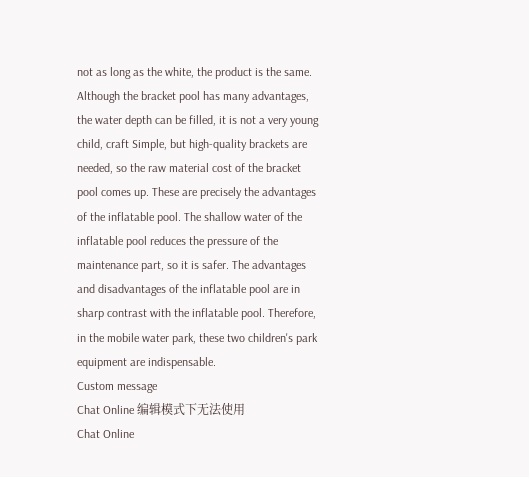not as long as the white, the product is the same. Although the bracket pool has many advantages, the water depth can be filled, it is not a very young child, craft Simple, but high-quality brackets are needed, so the raw material cost of the bracket pool comes up. These are precisely the advantages of the inflatable pool. The shallow water of the inflatable pool reduces the pressure of the maintenance part, so it is safer. The advantages and disadvantages of the inflatable pool are in sharp contrast with the inflatable pool. Therefore, in the mobile water park, these two children's park equipment are indispensable.
Custom message
Chat Online 编辑模式下无法使用
Chat Online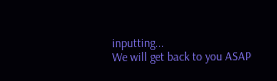inputting...
We will get back to you ASAP